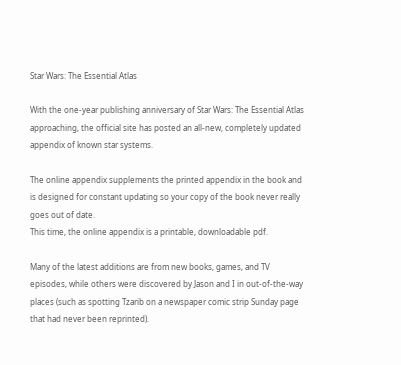Star Wars: The Essential Atlas

With the one-year publishing anniversary of Star Wars: The Essential Atlas approaching, the official site has posted an all-new, completely updated appendix of known star systems.

The online appendix supplements the printed appendix in the book and is designed for constant updating so your copy of the book never really goes out of date.
This time, the online appendix is a printable, downloadable pdf.

Many of the latest additions are from new books, games, and TV episodes, while others were discovered by Jason and I in out-of-the-way places (such as spotting Tzarib on a newspaper comic strip Sunday page that had never been reprinted).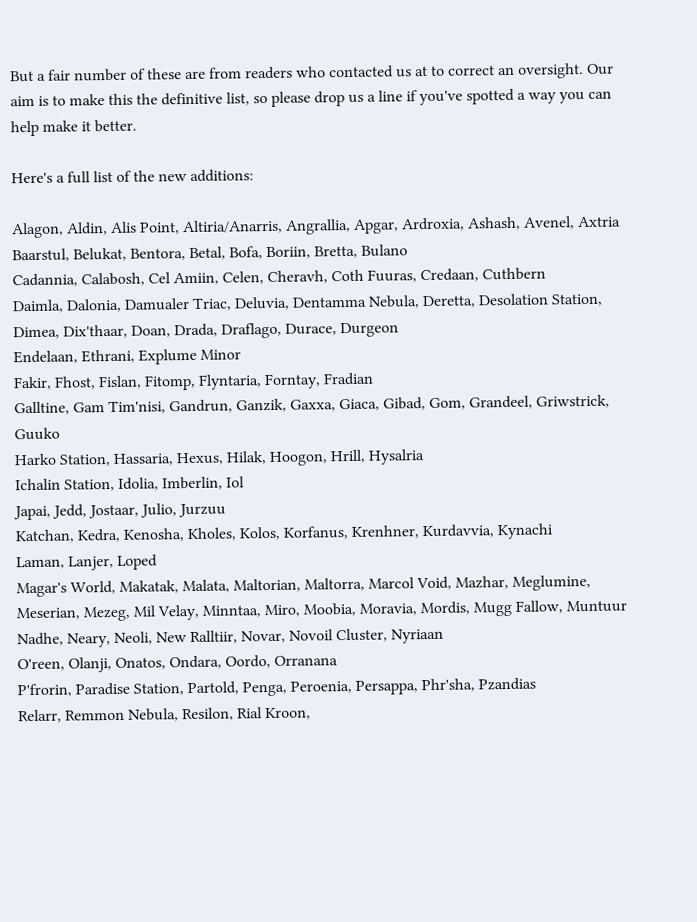But a fair number of these are from readers who contacted us at to correct an oversight. Our aim is to make this the definitive list, so please drop us a line if you've spotted a way you can help make it better.

Here's a full list of the new additions:

Alagon, Aldin, Alis Point, Altiria/Anarris, Angrallia, Apgar, Ardroxia, Ashash, Avenel, Axtria
Baarstul, Belukat, Bentora, Betal, Bofa, Boriin, Bretta, Bulano
Cadannia, Calabosh, Cel Amiin, Celen, Cheravh, Coth Fuuras, Credaan, Cuthbern
Daimla, Dalonia, Damualer Triac, Deluvia, Dentamma Nebula, Deretta, Desolation Station, Dimea, Dix'thaar, Doan, Drada, Draflago, Durace, Durgeon
Endelaan, Ethrani, Explume Minor
Fakir, Fhost, Fislan, Fitomp, Flyntaria, Forntay, Fradian
Galltine, Gam Tim'nisi, Gandrun, Ganzik, Gaxxa, Giaca, Gibad, Gom, Grandeel, Griwstrick, Guuko
Harko Station, Hassaria, Hexus, Hilak, Hoogon, Hrill, Hysalria
Ichalin Station, Idolia, Imberlin, Iol
Japai, Jedd, Jostaar, Julio, Jurzuu
Katchan, Kedra, Kenosha, Kholes, Kolos, Korfanus, Krenhner, Kurdavvia, Kynachi
Laman, Lanjer, Loped
Magar's World, Makatak, Malata, Maltorian, Maltorra, Marcol Void, Mazhar, Meglumine, Meserian, Mezeg, Mil Velay, Minntaa, Miro, Moobia, Moravia, Mordis, Mugg Fallow, Muntuur
Nadhe, Neary, Neoli, New Ralltiir, Novar, Novoil Cluster, Nyriaan
O'reen, Olanji, Onatos, Ondara, Oordo, Orranana
P'frorin, Paradise Station, Partold, Penga, Peroenia, Persappa, Phr'sha, Pzandias
Relarr, Remmon Nebula, Resilon, Rial Kroon,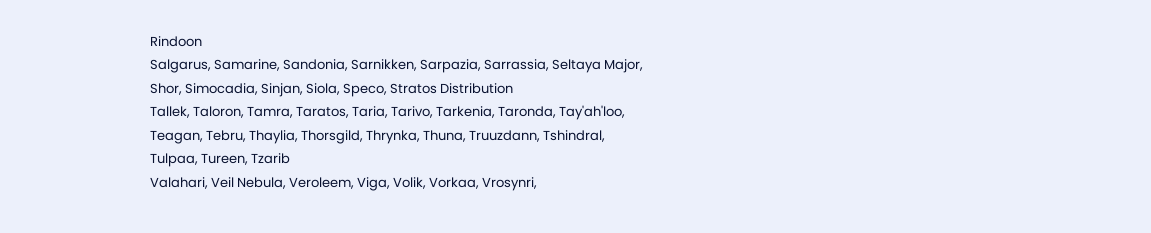Rindoon
Salgarus, Samarine, Sandonia, Sarnikken, Sarpazia, Sarrassia, Seltaya Major, Shor, Simocadia, Sinjan, Siola, Speco, Stratos Distribution
Tallek, Taloron, Tamra, Taratos, Taria, Tarivo, Tarkenia, Taronda, Tay'ah'loo, Teagan, Tebru, Thaylia, Thorsgild, Thrynka, Thuna, Truuzdann, Tshindral, Tulpaa, Tureen, Tzarib
Valahari, Veil Nebula, Veroleem, Viga, Volik, Vorkaa, Vrosynri,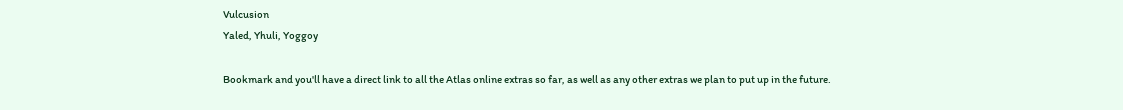Vulcusion
Yaled, Yhuli, Yoggoy

Bookmark and you'll have a direct link to all the Atlas online extras so far, as well as any other extras we plan to put up in the future.